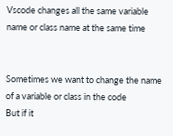Vscode changes all the same variable name or class name at the same time


Sometimes we want to change the name of a variable or class in the code
But if it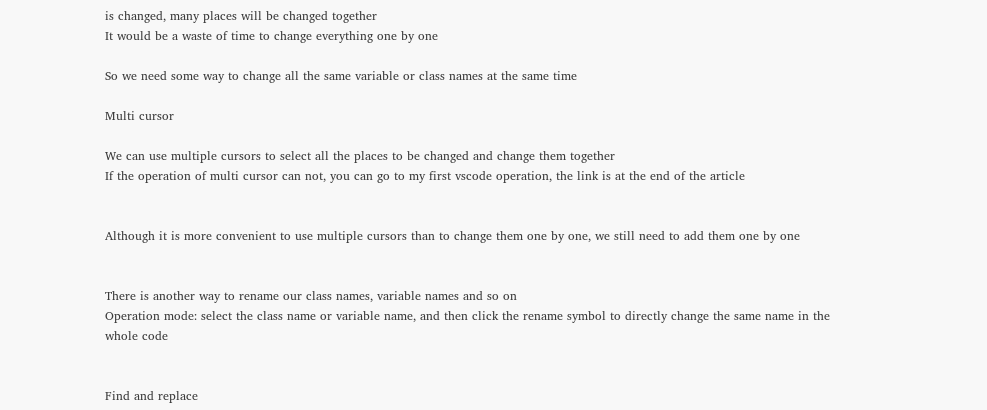is changed, many places will be changed together
It would be a waste of time to change everything one by one

So we need some way to change all the same variable or class names at the same time

Multi cursor

We can use multiple cursors to select all the places to be changed and change them together
If the operation of multi cursor can not, you can go to my first vscode operation, the link is at the end of the article


Although it is more convenient to use multiple cursors than to change them one by one, we still need to add them one by one


There is another way to rename our class names, variable names and so on
Operation mode: select the class name or variable name, and then click the rename symbol to directly change the same name in the whole code


Find and replace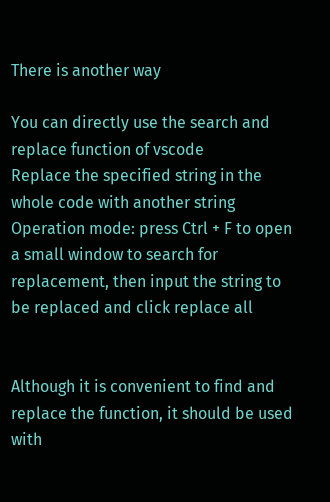There is another way

You can directly use the search and replace function of vscode
Replace the specified string in the whole code with another string
Operation mode: press Ctrl + F to open a small window to search for replacement, then input the string to be replaced and click replace all


Although it is convenient to find and replace the function, it should be used with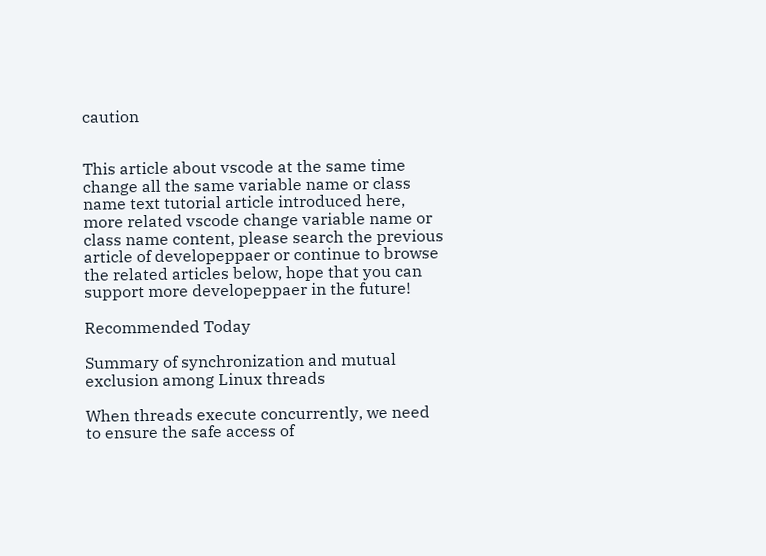caution


This article about vscode at the same time change all the same variable name or class name text tutorial article introduced here, more related vscode change variable name or class name content, please search the previous article of developeppaer or continue to browse the related articles below, hope that you can support more developeppaer in the future!

Recommended Today

Summary of synchronization and mutual exclusion among Linux threads

When threads execute concurrently, we need to ensure the safe access of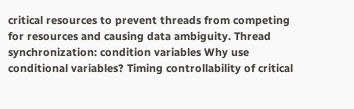critical resources to prevent threads from competing for resources and causing data ambiguity. Thread synchronization: condition variables Why use conditional variables? Timing controllability of critical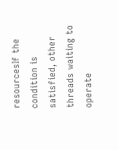resourcesIf the condition is satisfied, other threads waiting to operate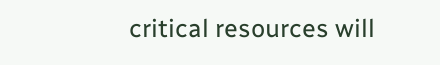critical resources will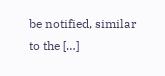be notified, similar to the […]